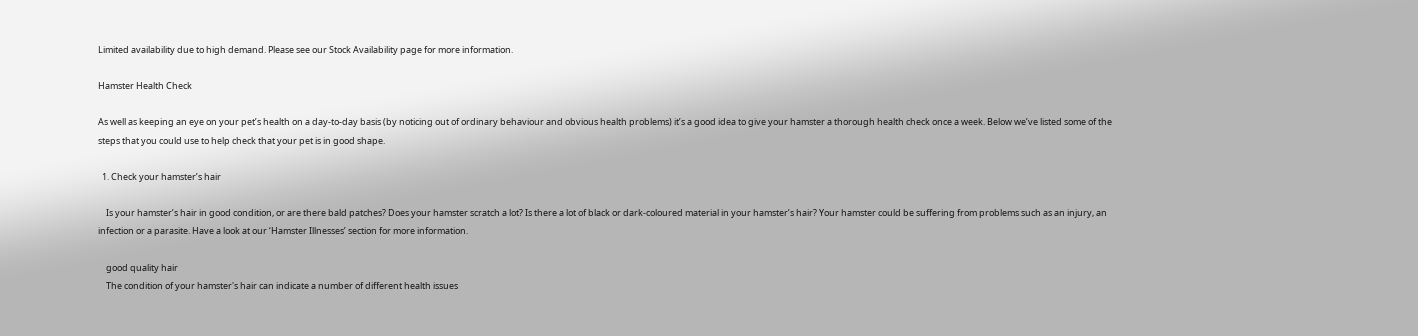Limited availability due to high demand. Please see our Stock Availability page for more information.

Hamster Health Check

As well as keeping an eye on your pet’s health on a day-to-day basis (by noticing out of ordinary behaviour and obvious health problems) it’s a good idea to give your hamster a thorough health check once a week. Below we’ve listed some of the steps that you could use to help check that your pet is in good shape.

  1. Check your hamster’s hair

    Is your hamster’s hair in good condition, or are there bald patches? Does your hamster scratch a lot? Is there a lot of black or dark-coloured material in your hamster’s hair? Your hamster could be suffering from problems such as an injury, an infection or a parasite. Have a look at our ‘Hamster Illnesses’ section for more information.

    good quality hair
    The condition of your hamster's hair can indicate a number of different health issues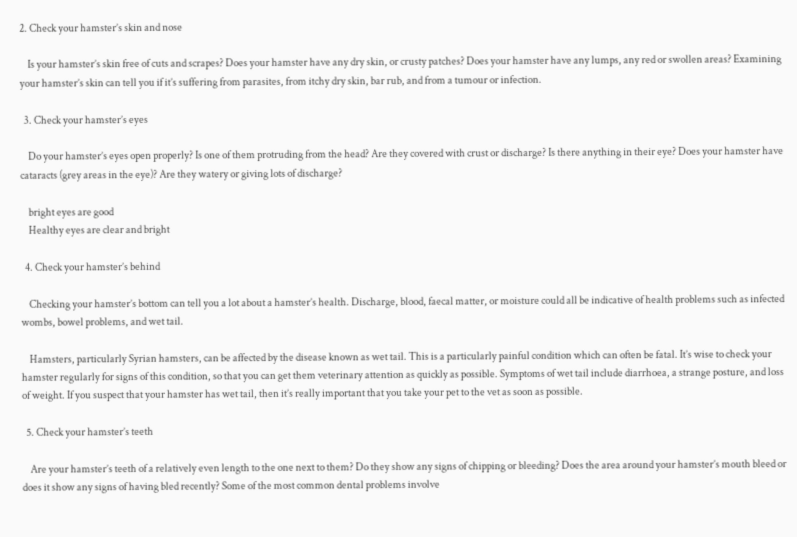2. Check your hamster’s skin and nose

    Is your hamster’s skin free of cuts and scrapes? Does your hamster have any dry skin, or crusty patches? Does your hamster have any lumps, any red or swollen areas? Examining your hamster’s skin can tell you if it’s suffering from parasites, from itchy dry skin, bar rub, and from a tumour or infection.

  3. Check your hamster’s eyes

    Do your hamster’s eyes open properly? Is one of them protruding from the head? Are they covered with crust or discharge? Is there anything in their eye? Does your hamster have cataracts (grey areas in the eye)? Are they watery or giving lots of discharge?

    bright eyes are good
    Healthy eyes are clear and bright

  4. Check your hamster’s behind

    Checking your hamster’s bottom can tell you a lot about a hamster’s health. Discharge, blood, faecal matter, or moisture could all be indicative of health problems such as infected wombs, bowel problems, and wet tail.

    Hamsters, particularly Syrian hamsters, can be affected by the disease known as wet tail. This is a particularly painful condition which can often be fatal. It’s wise to check your hamster regularly for signs of this condition, so that you can get them veterinary attention as quickly as possible. Symptoms of wet tail include diarrhoea, a strange posture, and loss of weight. If you suspect that your hamster has wet tail, then it’s really important that you take your pet to the vet as soon as possible.

  5. Check your hamster’s teeth

    Are your hamster’s teeth of a relatively even length to the one next to them? Do they show any signs of chipping or bleeding? Does the area around your hamster’s mouth bleed or does it show any signs of having bled recently? Some of the most common dental problems involve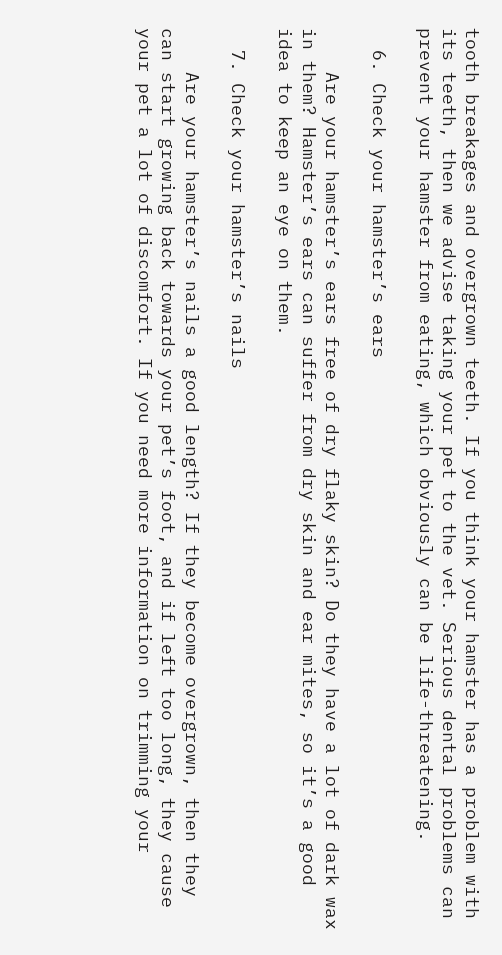tooth breakages and overgrown teeth. If you think your hamster has a problem with its teeth, then we advise taking your pet to the vet. Serious dental problems can prevent your hamster from eating, which obviously can be life-threatening.

  6. Check your hamster’s ears

    Are your hamster’s ears free of dry flaky skin? Do they have a lot of dark wax in them? Hamster’s ears can suffer from dry skin and ear mites, so it’s a good idea to keep an eye on them.

  7. Check your hamster’s nails

    Are your hamster’s nails a good length? If they become overgrown, then they can start growing back towards your pet’s foot, and if left too long, they cause your pet a lot of discomfort. If you need more information on trimming your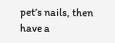pet’s nails, then have a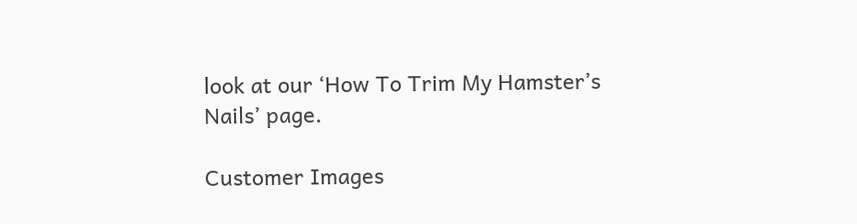look at our ‘How To Trim My Hamster’s Nails’ page.

Customer Images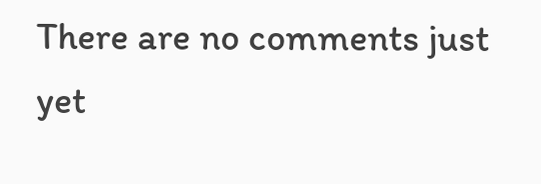There are no comments just yet